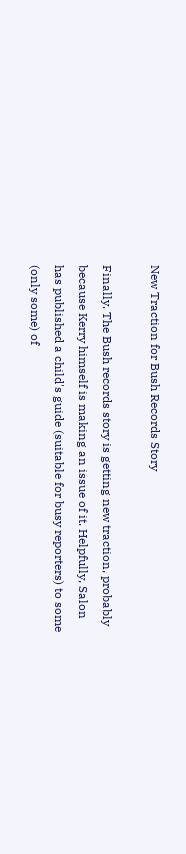New Traction for Bush Records Story

Finally. The Bush records story is getting new traction, probably because Kerry himself is making an issue of it. Helpfully, Salon has published a child's guide (suitable for busy reporters) to some (only some) of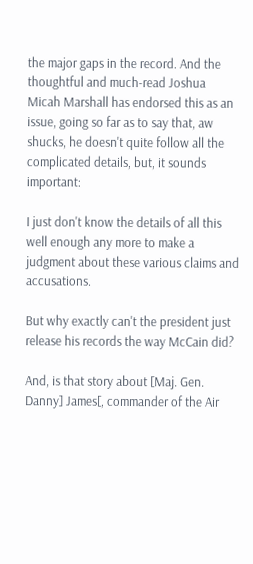the major gaps in the record. And the thoughtful and much-read Joshua Micah Marshall has endorsed this as an issue, going so far as to say that, aw shucks, he doesn't quite follow all the complicated details, but, it sounds important:

I just don't know the details of all this well enough any more to make a judgment about these various claims and accusations.

But why exactly can't the president just release his records the way McCain did?

And, is that story about [Maj. Gen. Danny] James[, commander of the Air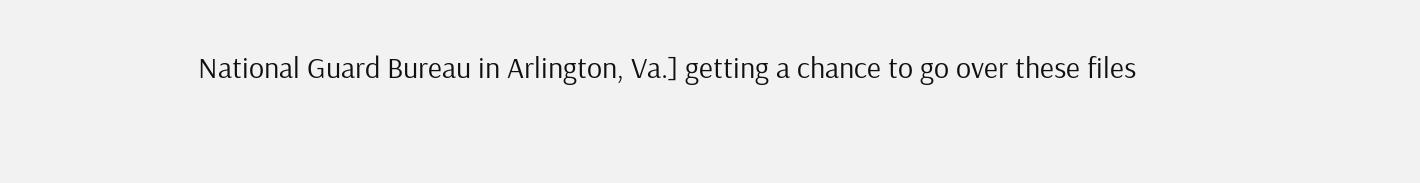National Guard Bureau in Arlington, Va.] getting a chance to go over these files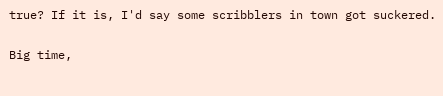true? If it is, I'd say some scribblers in town got suckered.

Big time,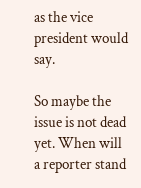as the vice president would say.

So maybe the issue is not dead yet. When will a reporter stand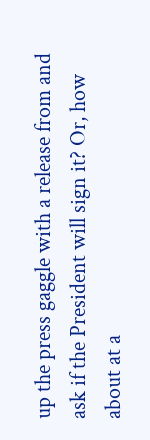up the press gaggle with a release from and ask if the President will sign it? Or, how about at a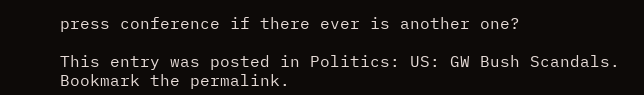press conference if there ever is another one?

This entry was posted in Politics: US: GW Bush Scandals. Bookmark the permalink.